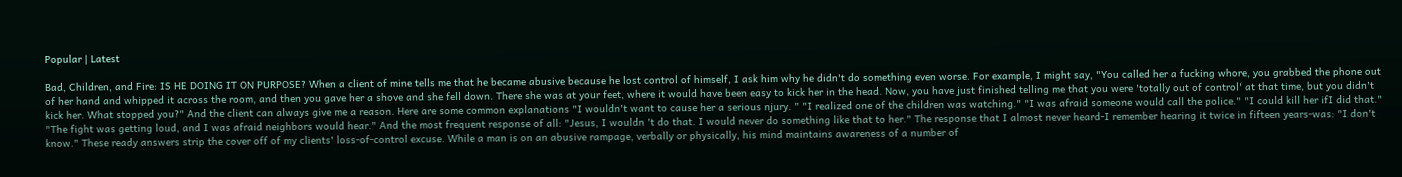Popular | Latest

Bad, Children, and Fire: IS HE DOING IT ON PURPOSE? When a client of mine tells me that he became abusive because he lost control of himself, I ask him why he didn't do something even worse. For example, I might say, "You called her a fucking whore, you grabbed the phone out of her hand and whipped it across the room, and then you gave her a shove and she fell down. There she was at your feet, where it would have been easy to kick her in the head. Now, you have just finished telling me that you were 'totally out of control' at that time, but you didn't kick her. What stopped you?" And the client can always give me a reason. Here are some common explanations "I wouldn't want to cause her a serious njury. " "I realized one of the children was watching." "I was afraid someone would call the police." "I could kill her ifI did that." "The fight was getting loud, and I was afraid neighbors would hear." And the most frequent response of all: "Jesus, I wouldn 't do that. I would never do something like that to her." The response that I almost never heard-I remember hearing it twice in fifteen years-was: "I don't know." These ready answers strip the cover off of my clients' loss-of-control excuse. While a man is on an abusive rampage, verbally or physically, his mind maintains awareness of a number of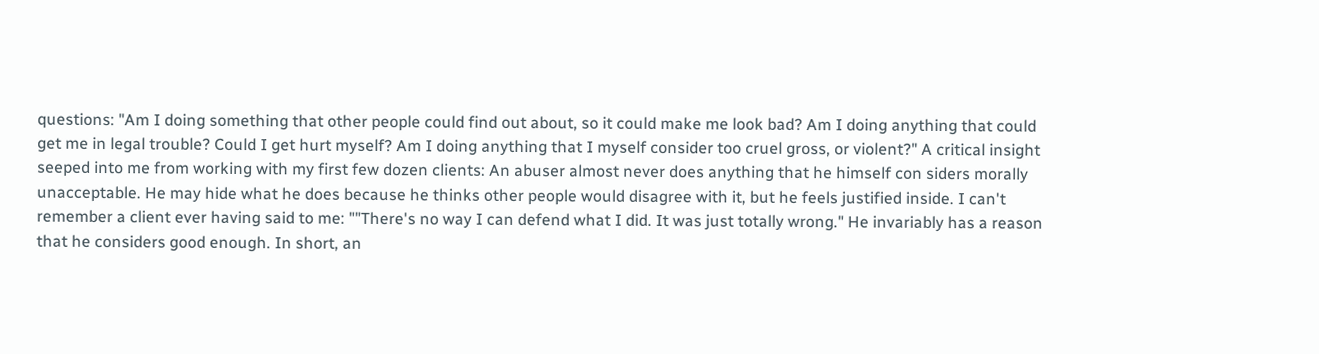questions: "Am I doing something that other people could find out about, so it could make me look bad? Am I doing anything that could get me in legal trouble? Could I get hurt myself? Am I doing anything that I myself consider too cruel gross, or violent?" A critical insight seeped into me from working with my first few dozen clients: An abuser almost never does anything that he himself con siders morally unacceptable. He may hide what he does because he thinks other people would disagree with it, but he feels justified inside. I can't remember a client ever having said to me: ""There's no way I can defend what I did. It was just totally wrong." He invariably has a reason that he considers good enough. In short, an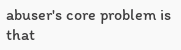abuser's core problem is that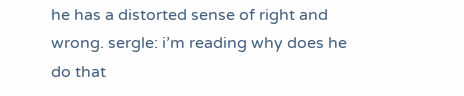he has a distorted sense of right and wrong. sergle: i’m reading why does he do that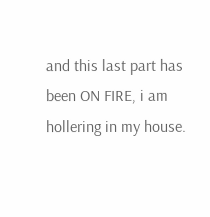and this last part has been ON FIRE, i am hollering in my house.